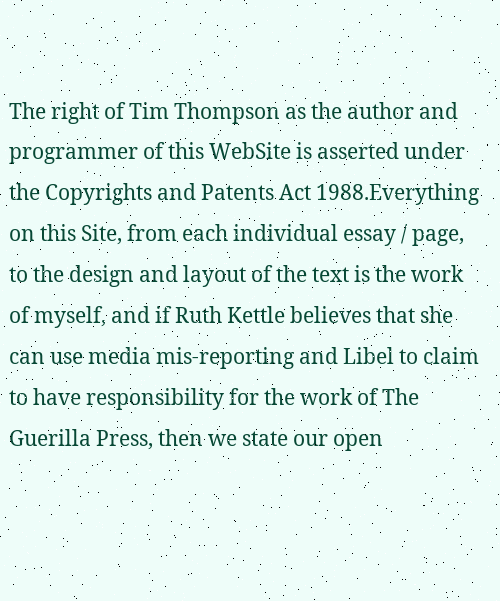The right of Tim Thompson as the author and programmer of this WebSite is asserted under the Copyrights and Patents Act 1988.Everything on this Site, from each individual essay / page, to the design and layout of the text is the work of myself, and if Ruth Kettle believes that she can use media mis-reporting and Libel to claim to have responsibility for the work of The Guerilla Press, then we state our open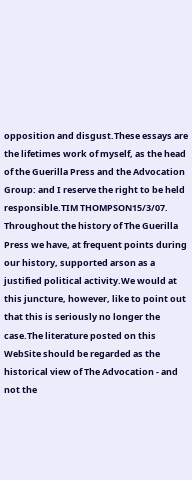opposition and disgust.These essays are the lifetimes work of myself, as the head of the Guerilla Press and the Advocation Group: and I reserve the right to be held responsible.TIM THOMPSON15/3/07.
Throughout the history of The Guerilla Press we have, at frequent points during our history, supported arson as a justified political activity.We would at this juncture, however, like to point out that this is seriously no longer the case.The literature posted on this WebSite should be regarded as the historical view of The Advocation - and not the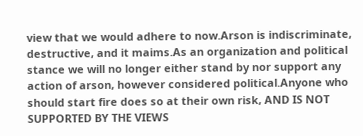view that we would adhere to now.Arson is indiscriminate, destructive, and it maims.As an organization and political stance we will no longer either stand by nor support any action of arson, however considered political.Anyone who should start fire does so at their own risk, AND IS NOT SUPPORTED BY THE VIEWS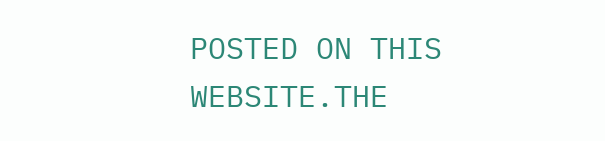POSTED ON THIS WEBSITE.THE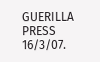GUERILLA PRESS 16/3/07.